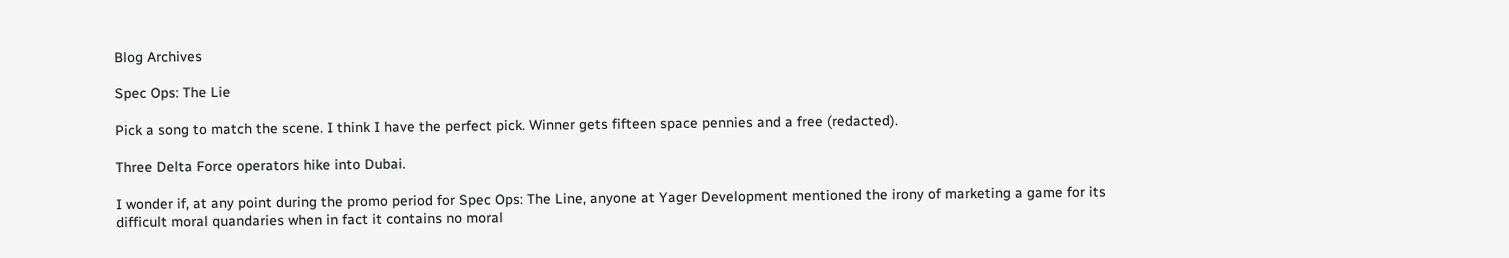Blog Archives

Spec Ops: The Lie

Pick a song to match the scene. I think I have the perfect pick. Winner gets fifteen space pennies and a free (redacted).

Three Delta Force operators hike into Dubai.

I wonder if, at any point during the promo period for Spec Ops: The Line, anyone at Yager Development mentioned the irony of marketing a game for its difficult moral quandaries when in fact it contains no moral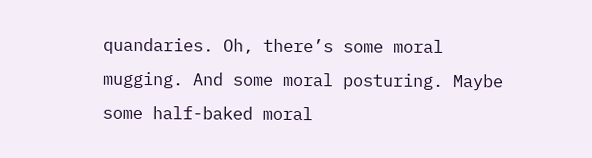quandaries. Oh, there’s some moral mugging. And some moral posturing. Maybe some half-baked moral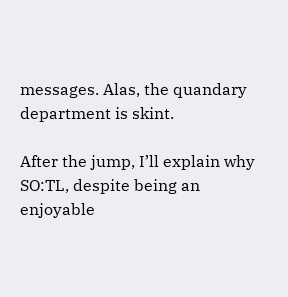messages. Alas, the quandary department is skint.

After the jump, I’ll explain why SO:TL, despite being an enjoyable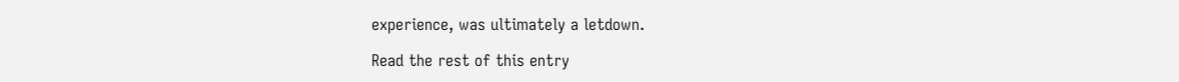experience, was ultimately a letdown.

Read the rest of this entry